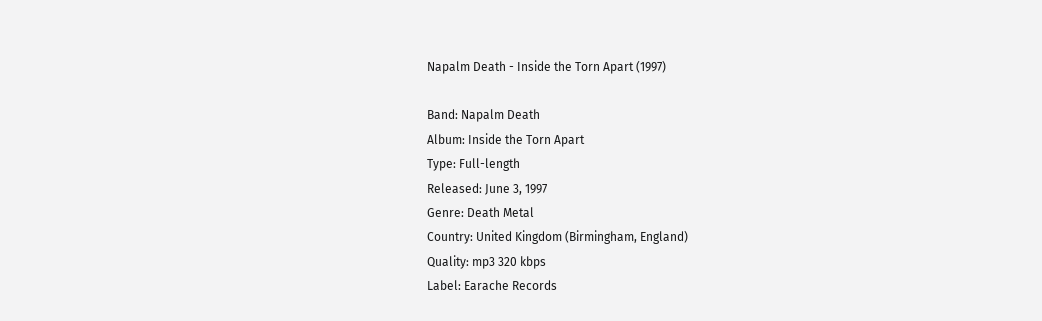Napalm Death - Inside the Torn Apart (1997)

Band: Napalm Death
Album: Inside the Torn Apart
Type: Full-length
Released: June 3, 1997
Genre: Death Metal
Country: United Kingdom (Birmingham, England)
Quality: mp3 320 kbps
Label: Earache Records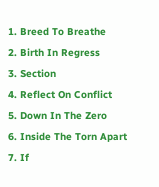1. Breed To Breathe
2. Birth In Regress
3. Section
4. Reflect On Conflict
5. Down In The Zero
6. Inside The Torn Apart
7. If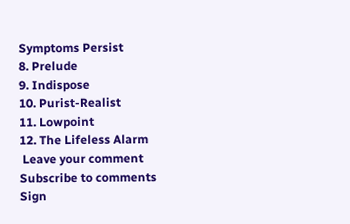Symptoms Persist
8. Prelude
9. Indispose
10. Purist-Realist
11. Lowpoint
12. The Lifeless Alarm
 Leave your comment
Subscribe to comments
Sign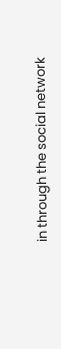in through the social network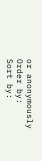or anonymously
Order by:
Sort by: